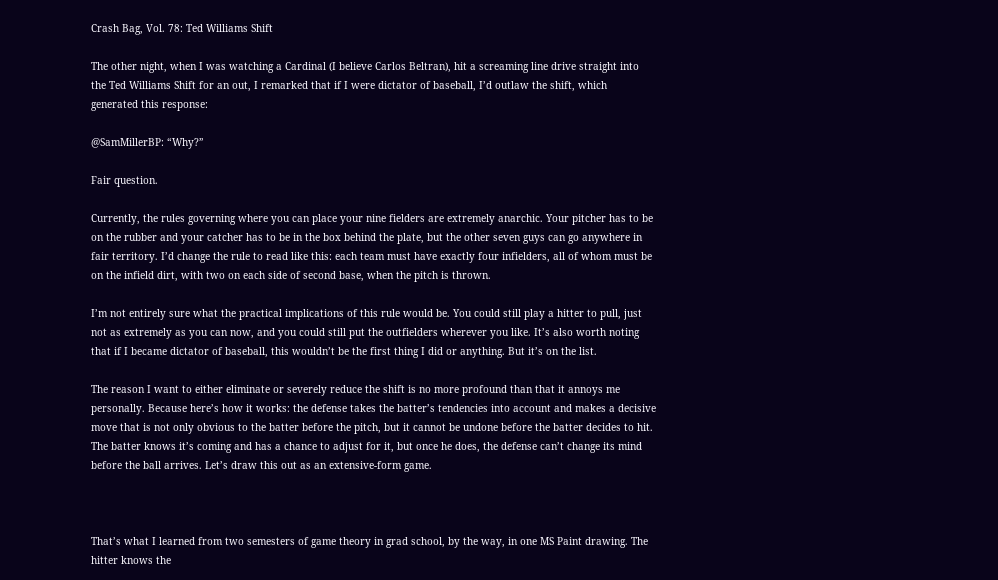Crash Bag, Vol. 78: Ted Williams Shift

The other night, when I was watching a Cardinal (I believe Carlos Beltran), hit a screaming line drive straight into the Ted Williams Shift for an out, I remarked that if I were dictator of baseball, I’d outlaw the shift, which generated this response:

@SamMillerBP: “Why?”

Fair question.

Currently, the rules governing where you can place your nine fielders are extremely anarchic. Your pitcher has to be on the rubber and your catcher has to be in the box behind the plate, but the other seven guys can go anywhere in fair territory. I’d change the rule to read like this: each team must have exactly four infielders, all of whom must be on the infield dirt, with two on each side of second base, when the pitch is thrown.

I’m not entirely sure what the practical implications of this rule would be. You could still play a hitter to pull, just not as extremely as you can now, and you could still put the outfielders wherever you like. It’s also worth noting that if I became dictator of baseball, this wouldn’t be the first thing I did or anything. But it’s on the list.

The reason I want to either eliminate or severely reduce the shift is no more profound than that it annoys me personally. Because here’s how it works: the defense takes the batter’s tendencies into account and makes a decisive move that is not only obvious to the batter before the pitch, but it cannot be undone before the batter decides to hit. The batter knows it’s coming and has a chance to adjust for it, but once he does, the defense can’t change its mind before the ball arrives. Let’s draw this out as an extensive-form game.



That’s what I learned from two semesters of game theory in grad school, by the way, in one MS Paint drawing. The hitter knows the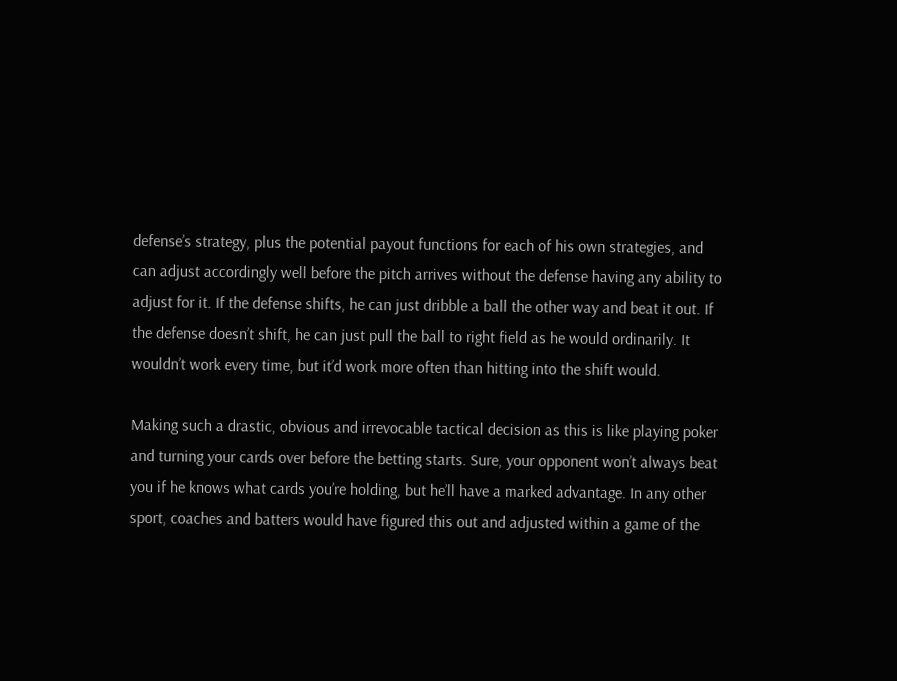defense’s strategy, plus the potential payout functions for each of his own strategies, and can adjust accordingly well before the pitch arrives without the defense having any ability to adjust for it. If the defense shifts, he can just dribble a ball the other way and beat it out. If the defense doesn’t shift, he can just pull the ball to right field as he would ordinarily. It wouldn’t work every time, but it’d work more often than hitting into the shift would.

Making such a drastic, obvious and irrevocable tactical decision as this is like playing poker and turning your cards over before the betting starts. Sure, your opponent won’t always beat you if he knows what cards you’re holding, but he’ll have a marked advantage. In any other sport, coaches and batters would have figured this out and adjusted within a game of the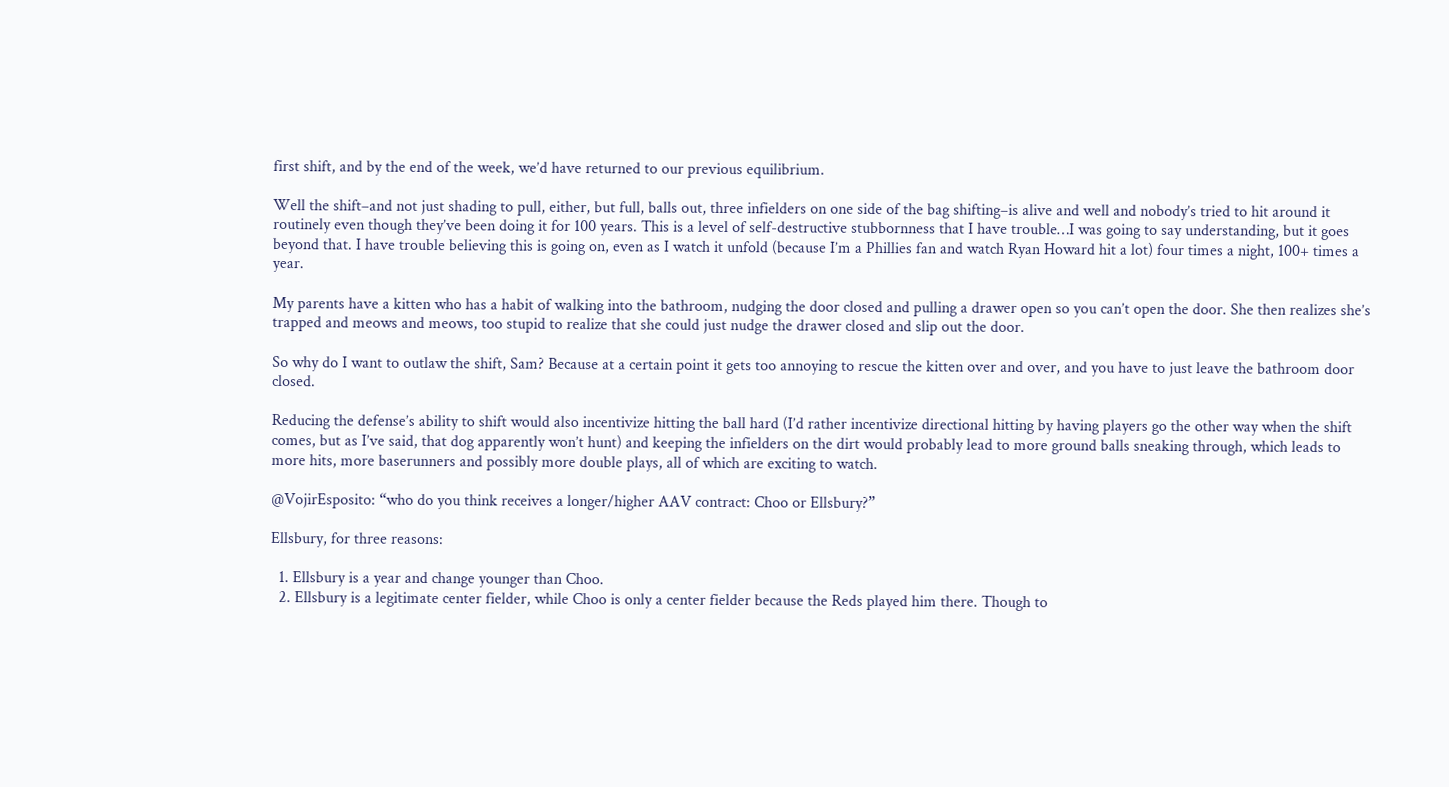first shift, and by the end of the week, we’d have returned to our previous equilibrium.

Well the shift–and not just shading to pull, either, but full, balls out, three infielders on one side of the bag shifting–is alive and well and nobody’s tried to hit around it routinely even though they’ve been doing it for 100 years. This is a level of self-destructive stubbornness that I have trouble…I was going to say understanding, but it goes beyond that. I have trouble believing this is going on, even as I watch it unfold (because I’m a Phillies fan and watch Ryan Howard hit a lot) four times a night, 100+ times a year.

My parents have a kitten who has a habit of walking into the bathroom, nudging the door closed and pulling a drawer open so you can’t open the door. She then realizes she’s trapped and meows and meows, too stupid to realize that she could just nudge the drawer closed and slip out the door.

So why do I want to outlaw the shift, Sam? Because at a certain point it gets too annoying to rescue the kitten over and over, and you have to just leave the bathroom door closed.

Reducing the defense’s ability to shift would also incentivize hitting the ball hard (I’d rather incentivize directional hitting by having players go the other way when the shift comes, but as I’ve said, that dog apparently won’t hunt) and keeping the infielders on the dirt would probably lead to more ground balls sneaking through, which leads to more hits, more baserunners and possibly more double plays, all of which are exciting to watch.

@VojirEsposito: “who do you think receives a longer/higher AAV contract: Choo or Ellsbury?”

Ellsbury, for three reasons:

  1. Ellsbury is a year and change younger than Choo.
  2. Ellsbury is a legitimate center fielder, while Choo is only a center fielder because the Reds played him there. Though to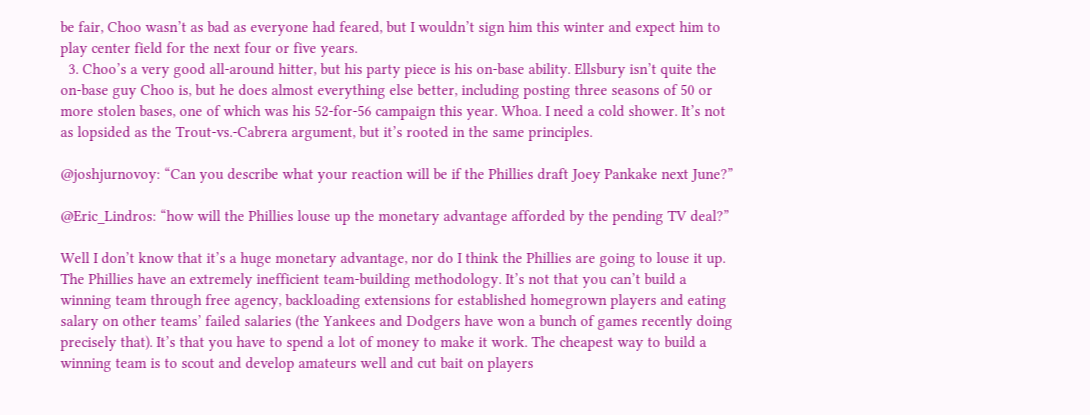be fair, Choo wasn’t as bad as everyone had feared, but I wouldn’t sign him this winter and expect him to play center field for the next four or five years.
  3. Choo’s a very good all-around hitter, but his party piece is his on-base ability. Ellsbury isn’t quite the on-base guy Choo is, but he does almost everything else better, including posting three seasons of 50 or more stolen bases, one of which was his 52-for-56 campaign this year. Whoa. I need a cold shower. It’s not as lopsided as the Trout-vs.-Cabrera argument, but it’s rooted in the same principles.

@joshjurnovoy: “Can you describe what your reaction will be if the Phillies draft Joey Pankake next June?”

@Eric_Lindros: “how will the Phillies louse up the monetary advantage afforded by the pending TV deal?”

Well I don’t know that it’s a huge monetary advantage, nor do I think the Phillies are going to louse it up. The Phillies have an extremely inefficient team-building methodology. It’s not that you can’t build a winning team through free agency, backloading extensions for established homegrown players and eating salary on other teams’ failed salaries (the Yankees and Dodgers have won a bunch of games recently doing precisely that). It’s that you have to spend a lot of money to make it work. The cheapest way to build a winning team is to scout and develop amateurs well and cut bait on players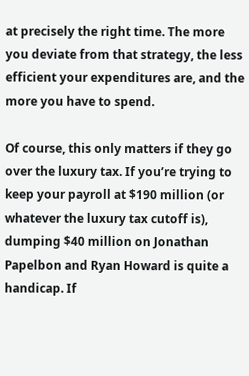at precisely the right time. The more you deviate from that strategy, the less efficient your expenditures are, and the more you have to spend.

Of course, this only matters if they go over the luxury tax. If you’re trying to keep your payroll at $190 million (or whatever the luxury tax cutoff is), dumping $40 million on Jonathan Papelbon and Ryan Howard is quite a handicap. If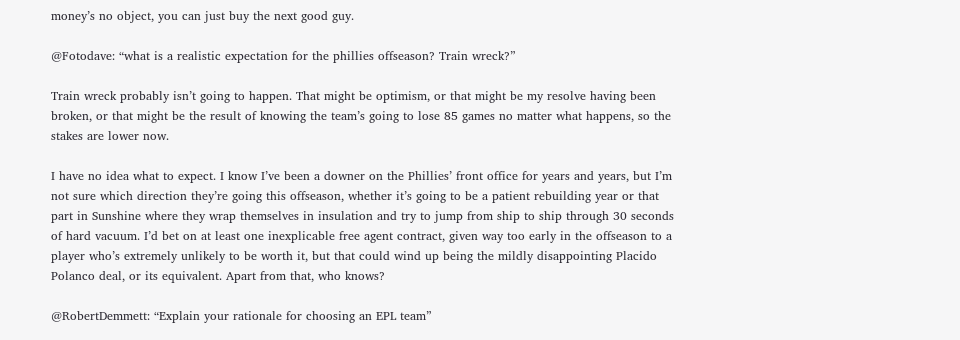money’s no object, you can just buy the next good guy.

@Fotodave: “what is a realistic expectation for the phillies offseason? Train wreck?”

Train wreck probably isn’t going to happen. That might be optimism, or that might be my resolve having been broken, or that might be the result of knowing the team’s going to lose 85 games no matter what happens, so the stakes are lower now.

I have no idea what to expect. I know I’ve been a downer on the Phillies’ front office for years and years, but I’m not sure which direction they’re going this offseason, whether it’s going to be a patient rebuilding year or that part in Sunshine where they wrap themselves in insulation and try to jump from ship to ship through 30 seconds of hard vacuum. I’d bet on at least one inexplicable free agent contract, given way too early in the offseason to a player who’s extremely unlikely to be worth it, but that could wind up being the mildly disappointing Placido Polanco deal, or its equivalent. Apart from that, who knows?

@RobertDemmett: “Explain your rationale for choosing an EPL team”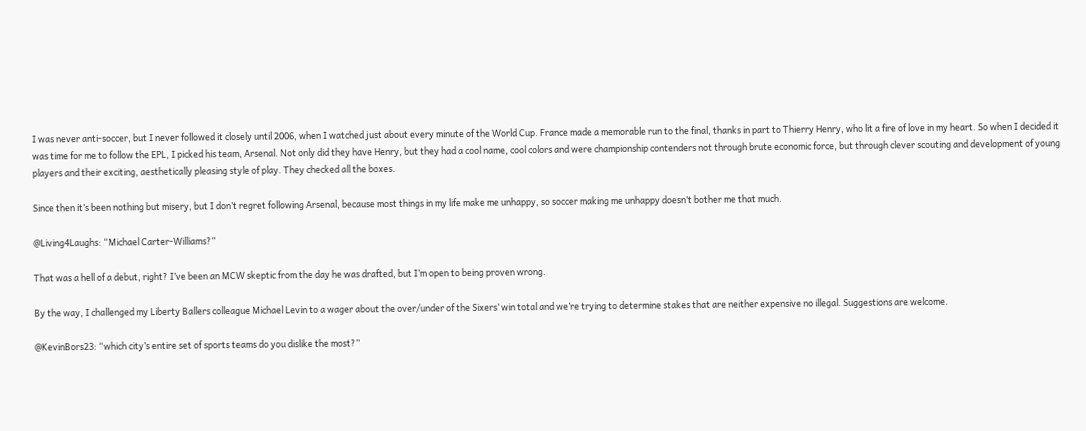I was never anti-soccer, but I never followed it closely until 2006, when I watched just about every minute of the World Cup. France made a memorable run to the final, thanks in part to Thierry Henry, who lit a fire of love in my heart. So when I decided it was time for me to follow the EPL, I picked his team, Arsenal. Not only did they have Henry, but they had a cool name, cool colors and were championship contenders not through brute economic force, but through clever scouting and development of young players and their exciting, aesthetically pleasing style of play. They checked all the boxes.

Since then it’s been nothing but misery, but I don’t regret following Arsenal, because most things in my life make me unhappy, so soccer making me unhappy doesn’t bother me that much.

@Living4Laughs: “Michael Carter-Williams?”

That was a hell of a debut, right? I’ve been an MCW skeptic from the day he was drafted, but I’m open to being proven wrong.

By the way, I challenged my Liberty Ballers colleague Michael Levin to a wager about the over/under of the Sixers’ win total and we’re trying to determine stakes that are neither expensive no illegal. Suggestions are welcome.

@KevinBors23: “which city’s entire set of sports teams do you dislike the most?”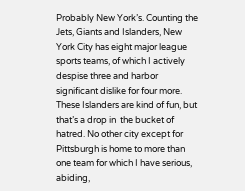Probably New York’s. Counting the Jets, Giants and Islanders, New York City has eight major league sports teams, of which I actively despise three and harbor significant dislike for four more. These Islanders are kind of fun, but that’s a drop in  the bucket of hatred. No other city except for Pittsburgh is home to more than one team for which I have serious, abiding,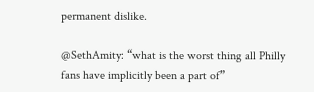permanent dislike.

@SethAmity: “what is the worst thing all Philly fans have implicitly been a part of”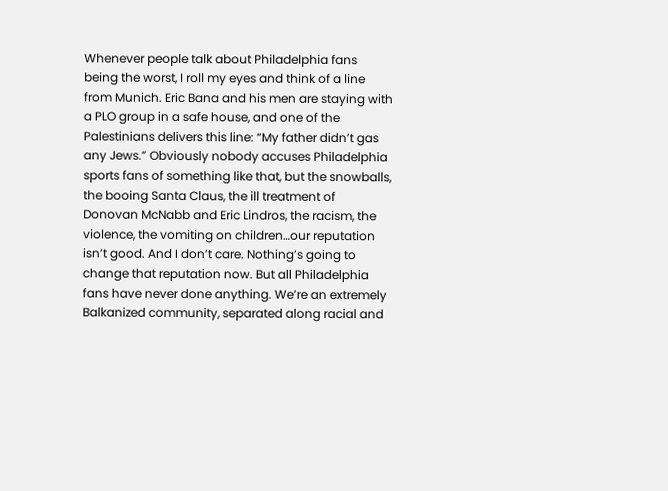Whenever people talk about Philadelphia fans being the worst, I roll my eyes and think of a line from Munich. Eric Bana and his men are staying with a PLO group in a safe house, and one of the Palestinians delivers this line: “My father didn’t gas any Jews.” Obviously nobody accuses Philadelphia sports fans of something like that, but the snowballs, the booing Santa Claus, the ill treatment of Donovan McNabb and Eric Lindros, the racism, the violence, the vomiting on children…our reputation isn’t good. And I don’t care. Nothing’s going to change that reputation now. But all Philadelphia fans have never done anything. We’re an extremely Balkanized community, separated along racial and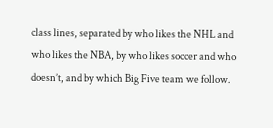class lines, separated by who likes the NHL and who likes the NBA, by who likes soccer and who doesn’t, and by which Big Five team we follow.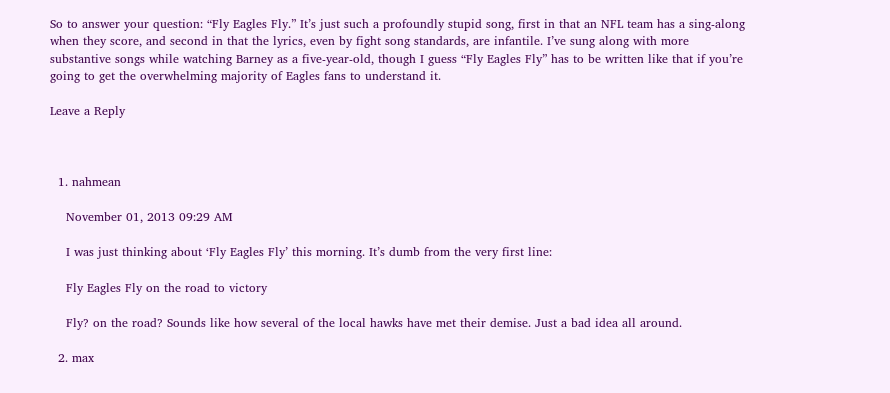So to answer your question: “Fly Eagles Fly.” It’s just such a profoundly stupid song, first in that an NFL team has a sing-along when they score, and second in that the lyrics, even by fight song standards, are infantile. I’ve sung along with more substantive songs while watching Barney as a five-year-old, though I guess “Fly Eagles Fly” has to be written like that if you’re going to get the overwhelming majority of Eagles fans to understand it.

Leave a Reply



  1. nahmean

    November 01, 2013 09:29 AM

    I was just thinking about ‘Fly Eagles Fly’ this morning. It’s dumb from the very first line:

    Fly Eagles Fly on the road to victory

    Fly? on the road? Sounds like how several of the local hawks have met their demise. Just a bad idea all around.

  2. max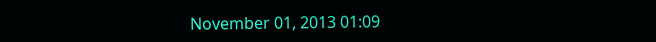November 01, 2013 01:09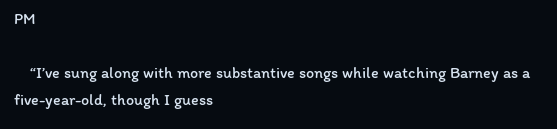PM

    “I’ve sung along with more substantive songs while watching Barney as a five-year-old, though I guess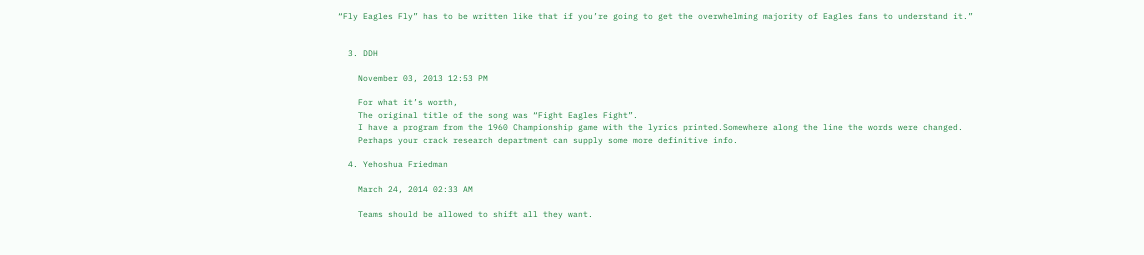“Fly Eagles Fly” has to be written like that if you’re going to get the overwhelming majority of Eagles fans to understand it.”


  3. DDH

    November 03, 2013 12:53 PM

    For what it’s worth,
    The original title of the song was “Fight Eagles Fight”.
    I have a program from the 1960 Championship game with the lyrics printed.Somewhere along the line the words were changed.
    Perhaps your crack research department can supply some more definitive info.

  4. Yehoshua Friedman

    March 24, 2014 02:33 AM

    Teams should be allowed to shift all they want.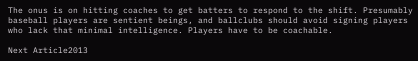The onus is on hitting coaches to get batters to respond to the shift. Presumably baseball players are sentient beings, and ballclubs should avoid signing players who lack that minimal intelligence. Players have to be coachable.

Next Article2013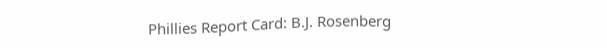Phillies Report Card: B.J. Rosenberg